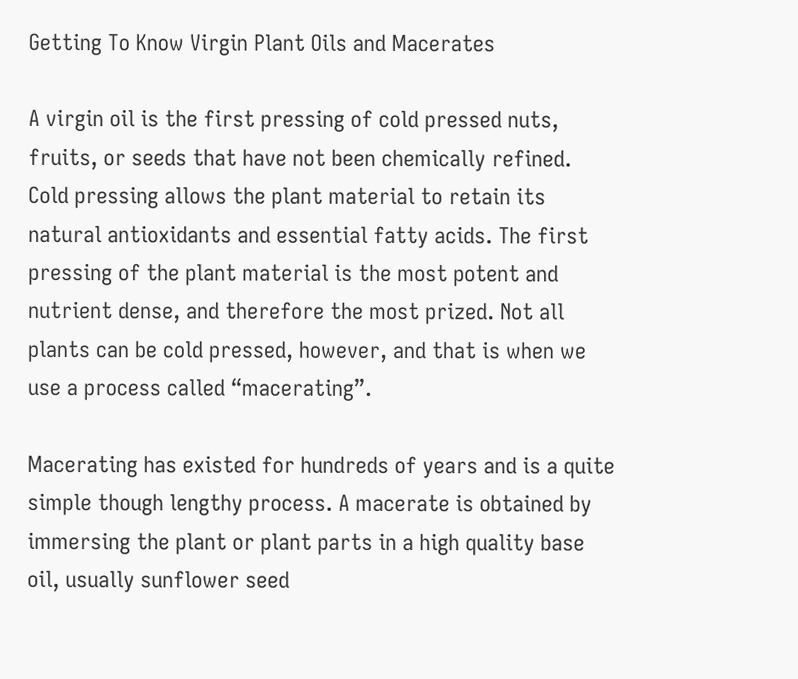Getting To Know Virgin Plant Oils and Macerates

A virgin oil is the first pressing of cold pressed nuts, fruits, or seeds that have not been chemically refined. Cold pressing allows the plant material to retain its natural antioxidants and essential fatty acids. The first pressing of the plant material is the most potent and nutrient dense, and therefore the most prized. Not all plants can be cold pressed, however, and that is when we use a process called “macerating”.

Macerating has existed for hundreds of years and is a quite simple though lengthy process. A macerate is obtained by immersing the plant or plant parts in a high quality base oil, usually sunflower seed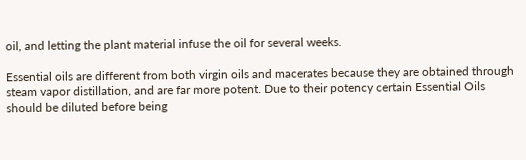oil, and letting the plant material infuse the oil for several weeks.

Essential oils are different from both virgin oils and macerates because they are obtained through steam vapor distillation, and are far more potent. Due to their potency certain Essential Oils should be diluted before being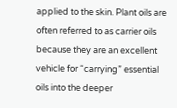applied to the skin. Plant oils are often referred to as carrier oils because they are an excellent vehicle for “carrying” essential oils into the deeper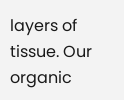layers of tissue. Our organic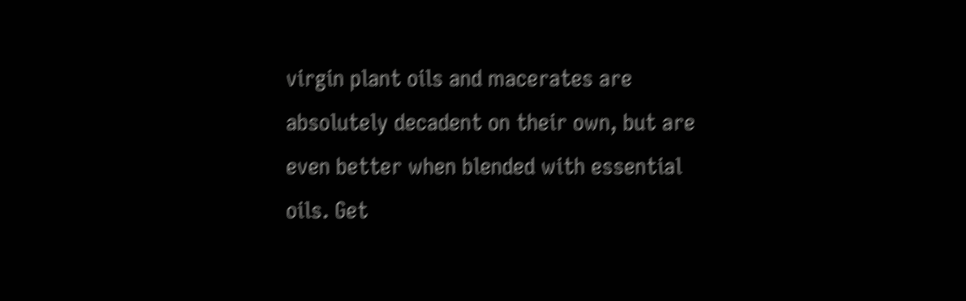virgin plant oils and macerates are absolutely decadent on their own, but are even better when blended with essential oils. Get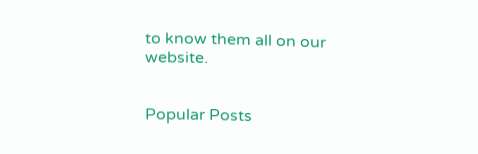to know them all on our website.


Popular Posts